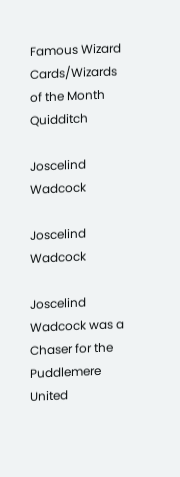Famous Wizard Cards/Wizards of the Month Quidditch

Joscelind Wadcock

Joscelind Wadcock

Joscelind Wadcock was a Chaser for the Puddlemere United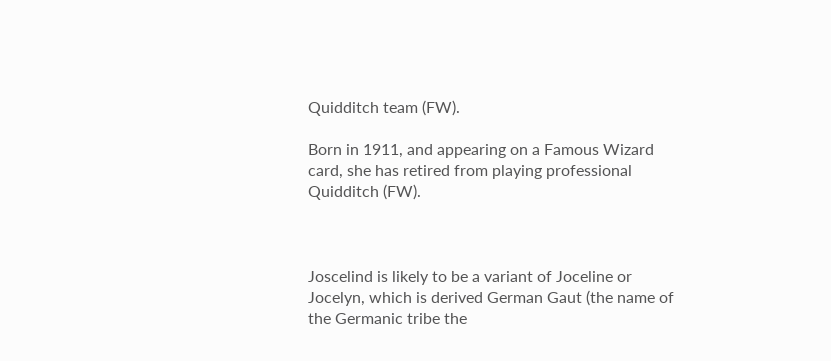Quidditch team (FW).

Born in 1911, and appearing on a Famous Wizard card, she has retired from playing professional Quidditch (FW).



Joscelind is likely to be a variant of Joceline or Jocelyn, which is derived German Gaut (the name of the Germanic tribe the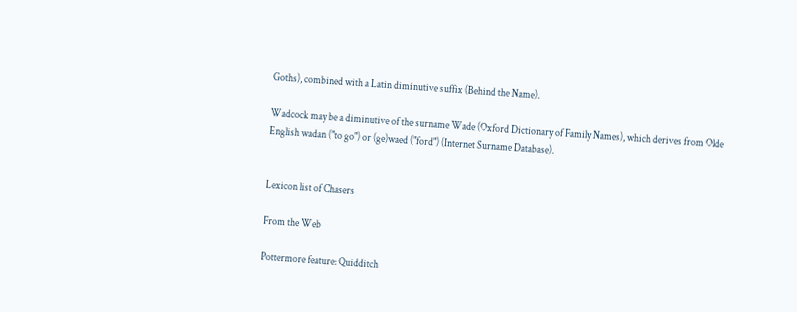Goths), combined with a Latin diminutive suffix (Behind the Name).

Wadcock may be a diminutive of the surname Wade (Oxford Dictionary of Family Names), which derives from Olde English wadan ("to go") or (ge)waed ("ford") (Internet Surname Database).


Lexicon list of Chasers

From the Web

Pottermore feature: Quidditch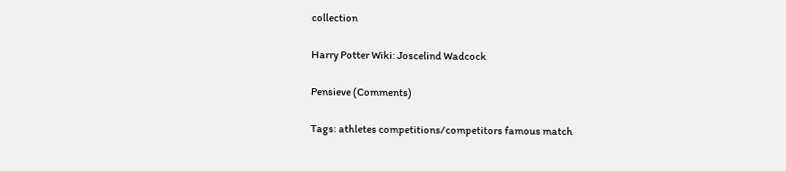collection

Harry Potter Wiki: Joscelind Wadcock

Pensieve (Comments)

Tags: athletes competitions/competitors famous match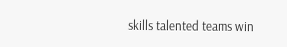skills talented teams win